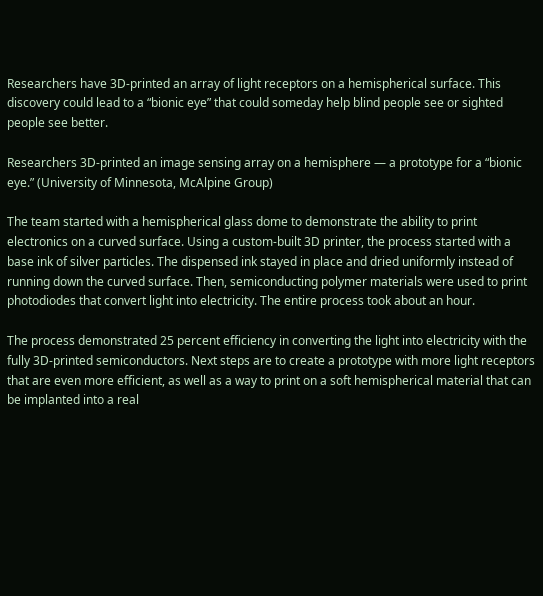Researchers have 3D-printed an array of light receptors on a hemispherical surface. This discovery could lead to a “bionic eye” that could someday help blind people see or sighted people see better.

Researchers 3D-printed an image sensing array on a hemisphere — a prototype for a “bionic eye.” (University of Minnesota, McAlpine Group)

The team started with a hemispherical glass dome to demonstrate the ability to print electronics on a curved surface. Using a custom-built 3D printer, the process started with a base ink of silver particles. The dispensed ink stayed in place and dried uniformly instead of running down the curved surface. Then, semiconducting polymer materials were used to print photodiodes that convert light into electricity. The entire process took about an hour.

The process demonstrated 25 percent efficiency in converting the light into electricity with the fully 3D-printed semiconductors. Next steps are to create a prototype with more light receptors that are even more efficient, as well as a way to print on a soft hemispherical material that can be implanted into a real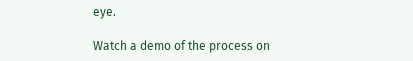eye.

Watch a demo of the process on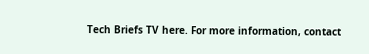Tech Briefs TV here. For more information, contact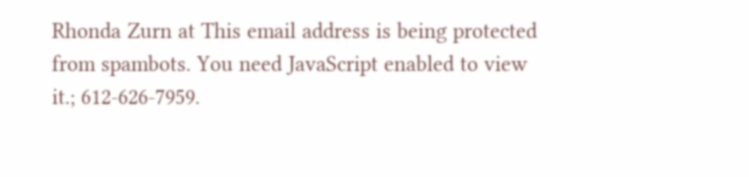Rhonda Zurn at This email address is being protected from spambots. You need JavaScript enabled to view it.; 612-626-7959.